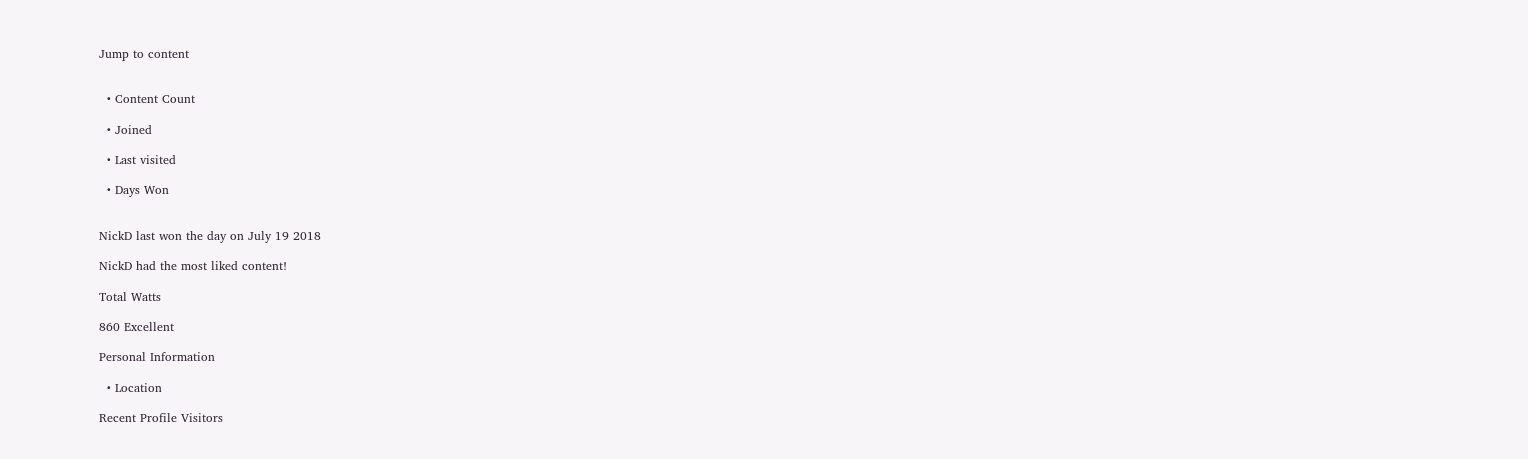Jump to content


  • Content Count

  • Joined

  • Last visited

  • Days Won


NickD last won the day on July 19 2018

NickD had the most liked content!

Total Watts

860 Excellent

Personal Information

  • Location

Recent Profile Visitors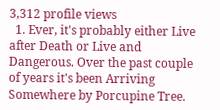3,312 profile views
  1. Ever, it's probably either Live after Death or Live and Dangerous. Over the past couple of years it's been Arriving Somewhere by Porcupine Tree.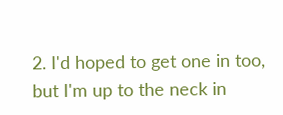2. I'd hoped to get one in too, but I'm up to the neck in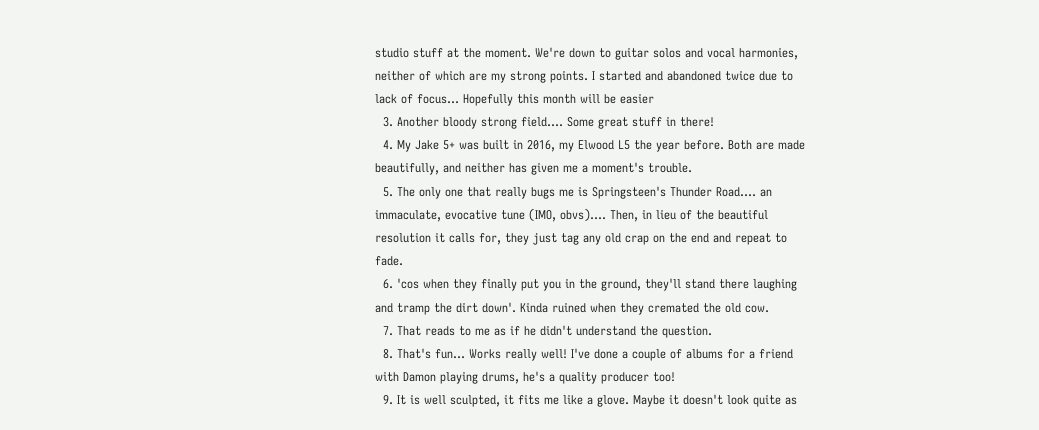studio stuff at the moment. We're down to guitar solos and vocal harmonies, neither of which are my strong points. I started and abandoned twice due to lack of focus... Hopefully this month will be easier
  3. Another bloody strong field.... Some great stuff in there!
  4. My Jake 5+ was built in 2016, my Elwood L5 the year before. Both are made beautifully, and neither has given me a moment's trouble.
  5. The only one that really bugs me is Springsteen's Thunder Road.... an immaculate, evocative tune (IMO, obvs).... Then, in lieu of the beautiful resolution it calls for, they just tag any old crap on the end and repeat to fade.
  6. 'cos when they finally put you in the ground, they'll stand there laughing and tramp the dirt down'. Kinda ruined when they cremated the old cow.
  7. That reads to me as if he didn't understand the question.
  8. That's fun... Works really well! I've done a couple of albums for a friend with Damon playing drums, he's a quality producer too!
  9. It is well sculpted, it fits me like a glove. Maybe it doesn't look quite as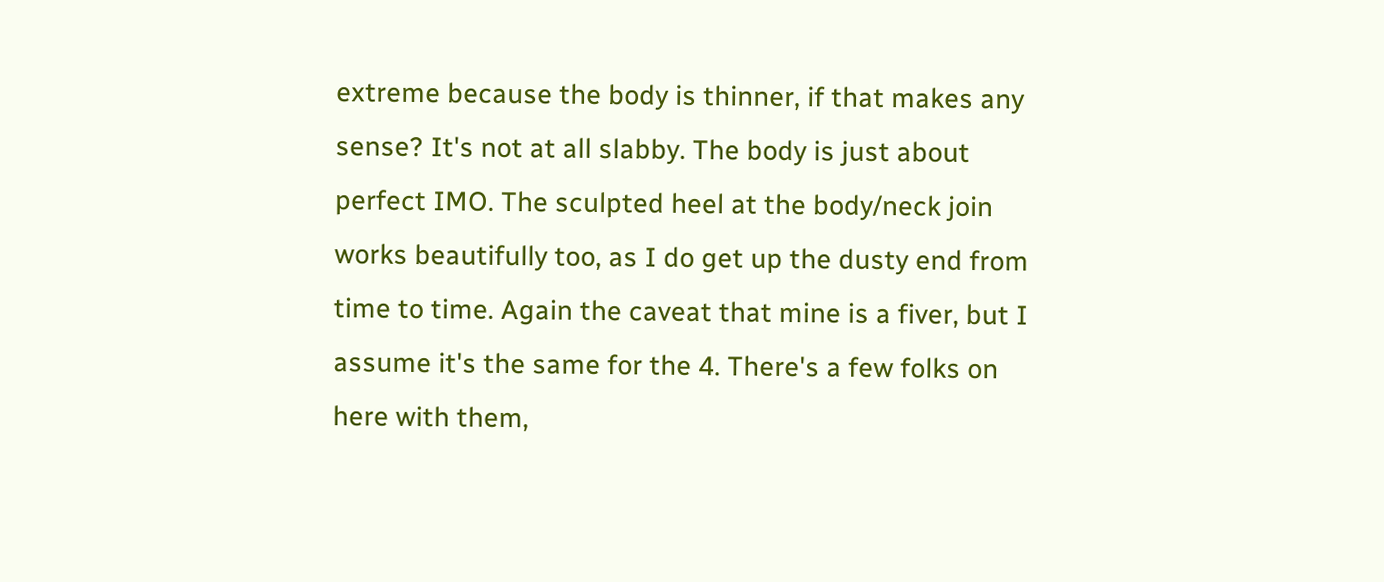extreme because the body is thinner, if that makes any sense? It's not at all slabby. The body is just about perfect IMO. The sculpted heel at the body/neck join works beautifully too, as I do get up the dusty end from time to time. Again the caveat that mine is a fiver, but I assume it's the same for the 4. There's a few folks on here with them,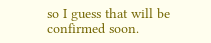so I guess that will be confirmed soon.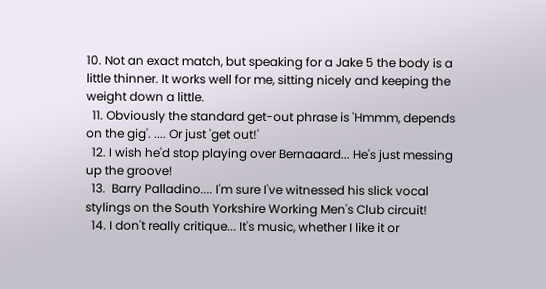10. Not an exact match, but speaking for a Jake 5 the body is a little thinner. It works well for me, sitting nicely and keeping the weight down a little.
  11. Obviously the standard get-out phrase is 'Hmmm, depends on the gig'. .... Or just 'get out!'
  12. I wish he'd stop playing over Bernaaard... He's just messing up the groove!
  13.  Barry Palladino.... I'm sure I've witnessed his slick vocal stylings on the South Yorkshire Working Men's Club circuit!
  14. I don't really critique... It's music, whether I like it or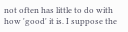not often has little to do with how 'good' it is. I suppose the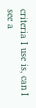criteria I use is, can I see a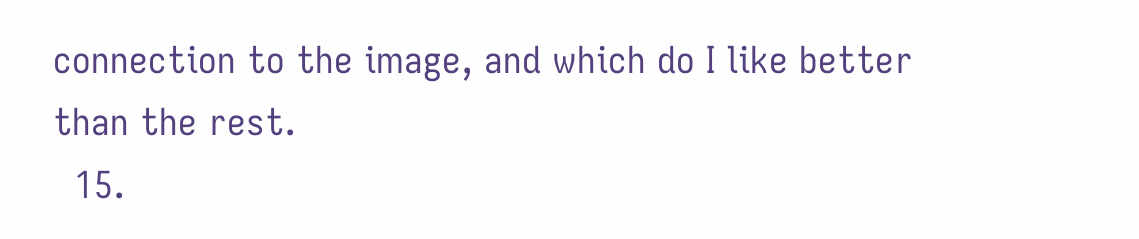connection to the image, and which do I like better than the rest.
  15.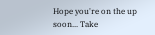Hope you're on the up soon... Take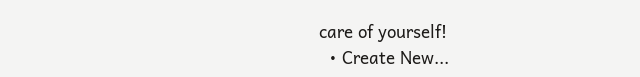care of yourself!
  • Create New...